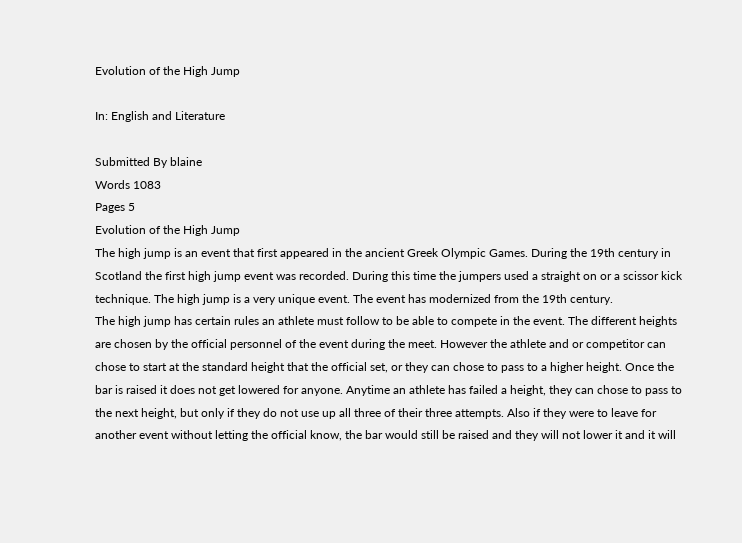Evolution of the High Jump

In: English and Literature

Submitted By blaine
Words 1083
Pages 5
Evolution of the High Jump
The high jump is an event that first appeared in the ancient Greek Olympic Games. During the 19th century in Scotland the first high jump event was recorded. During this time the jumpers used a straight on or a scissor kick technique. The high jump is a very unique event. The event has modernized from the 19th century.
The high jump has certain rules an athlete must follow to be able to compete in the event. The different heights are chosen by the official personnel of the event during the meet. However the athlete and or competitor can chose to start at the standard height that the official set, or they can chose to pass to a higher height. Once the bar is raised it does not get lowered for anyone. Anytime an athlete has failed a height, they can chose to pass to the next height, but only if they do not use up all three of their three attempts. Also if they were to leave for another event without letting the official know, the bar would still be raised and they will not lower it and it will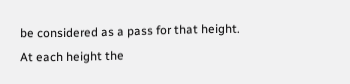be considered as a pass for that height. At each height the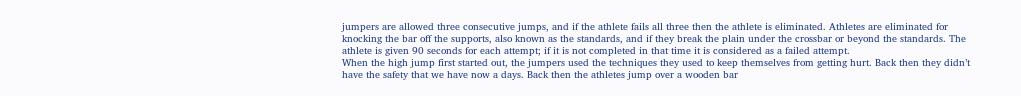jumpers are allowed three consecutive jumps, and if the athlete fails all three then the athlete is eliminated. Athletes are eliminated for knocking the bar off the supports, also known as the standards, and if they break the plain under the crossbar or beyond the standards. The athlete is given 90 seconds for each attempt; if it is not completed in that time it is considered as a failed attempt.
When the high jump first started out, the jumpers used the techniques they used to keep themselves from getting hurt. Back then they didn’t have the safety that we have now a days. Back then the athletes jump over a wooden bar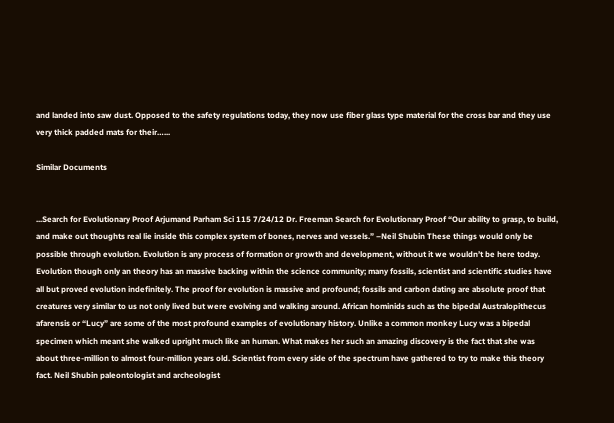and landed into saw dust. Opposed to the safety regulations today, they now use fiber glass type material for the cross bar and they use very thick padded mats for their…...

Similar Documents


...Search for Evolutionary Proof Arjumand Parham Sci 115 7/24/12 Dr. Freeman Search for Evolutionary Proof “Our ability to grasp, to build, and make out thoughts real lie inside this complex system of bones, nerves and vessels.” –Neil Shubin These things would only be possible through evolution. Evolution is any process of formation or growth and development, without it we wouldn’t be here today. Evolution though only an theory has an massive backing within the science community; many fossils, scientist and scientific studies have all but proved evolution indefinitely. The proof for evolution is massive and profound; fossils and carbon dating are absolute proof that creatures very similar to us not only lived but were evolving and walking around. African hominids such as the bipedal Australopithecus afarensis or “Lucy” are some of the most profound examples of evolutionary history. Unlike a common monkey Lucy was a bipedal specimen which meant she walked upright much like an human. What makes her such an amazing discovery is the fact that she was about three-million to almost four-million years old. Scientist from every side of the spectrum have gathered to try to make this theory fact. Neil Shubin paleontologist and archeologist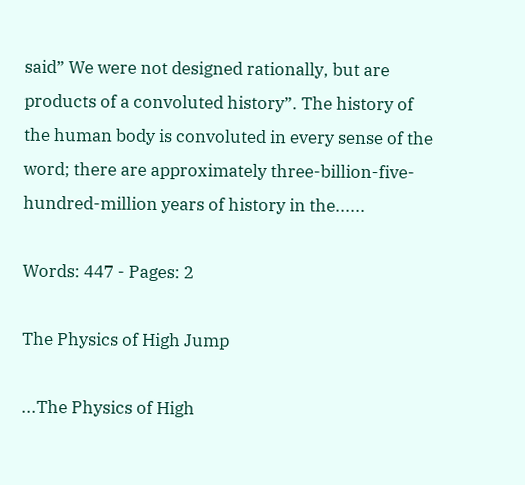said” We were not designed rationally, but are products of a convoluted history”. The history of the human body is convoluted in every sense of the word; there are approximately three-billion-five-hundred-million years of history in the......

Words: 447 - Pages: 2

The Physics of High Jump

...The Physics of High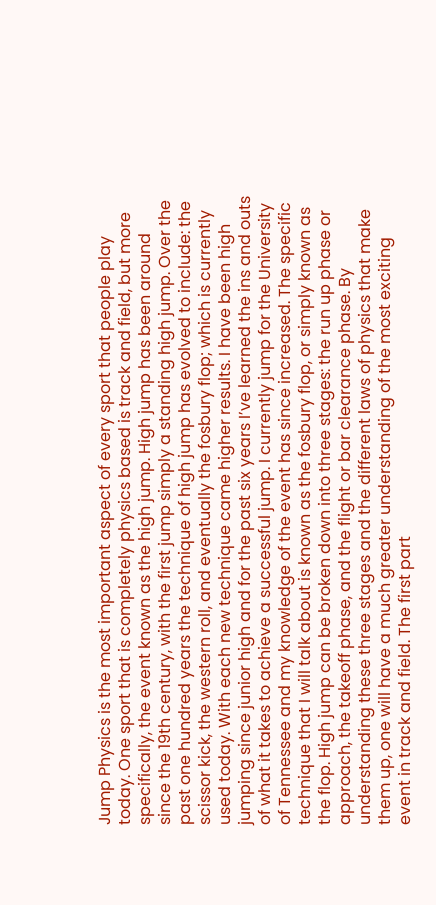Jump Physics is the most important aspect of every sport that people play today. One sport that is completely physics based is track and field, but more specifically, the event known as the high jump. High jump has been around since the 19th century, with the first jump simply a standing high jump. Over the past one hundred years the technique of high jump has evolved to include: the scissor kick, the western roll, and eventually the fosbury flop; which is currently used today. With each new technique came higher results. I have been high jumping since junior high and for the past six years I’ve learned the ins and outs of what it takes to achieve a successful jump. I currently jump for the University of Tennessee and my knowledge of the event has since increased. The specific technique that I will talk about is known as the fosbury flop, or simply known as the flop. High jump can be broken down into three stages: the run up phase or approach, the takeoff phase, and the flight or bar clearance phase. By understanding these three stages and the different laws of physics that make them up, one will have a much greater understanding of the most exciting event in track and field. The first part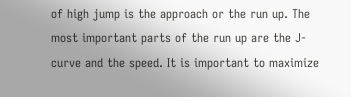of high jump is the approach or the run up. The most important parts of the run up are the J-curve and the speed. It is important to maximize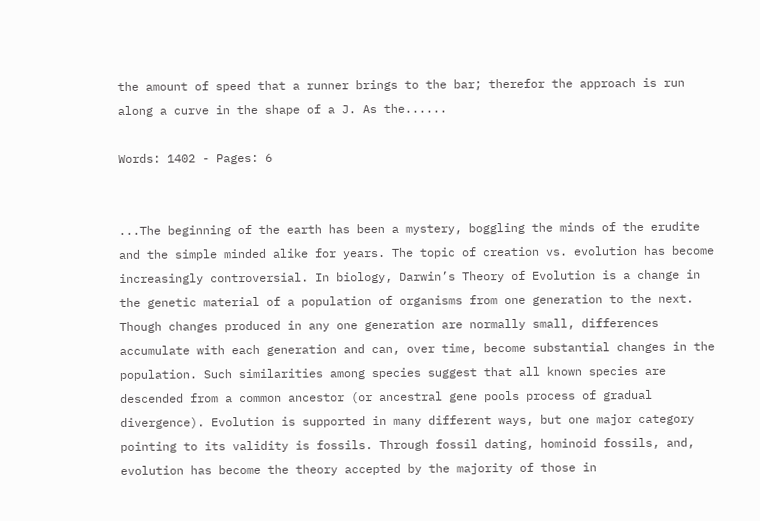the amount of speed that a runner brings to the bar; therefor the approach is run along a curve in the shape of a J. As the......

Words: 1402 - Pages: 6


...The beginning of the earth has been a mystery, boggling the minds of the erudite and the simple minded alike for years. The topic of creation vs. evolution has become increasingly controversial. In biology, Darwin’s Theory of Evolution is a change in the genetic material of a population of organisms from one generation to the next. Though changes produced in any one generation are normally small, differences accumulate with each generation and can, over time, become substantial changes in the population. Such similarities among species suggest that all known species are descended from a common ancestor (or ancestral gene pools process of gradual divergence). Evolution is supported in many different ways, but one major category pointing to its validity is fossils. Through fossil dating, hominoid fossils, and, evolution has become the theory accepted by the majority of those in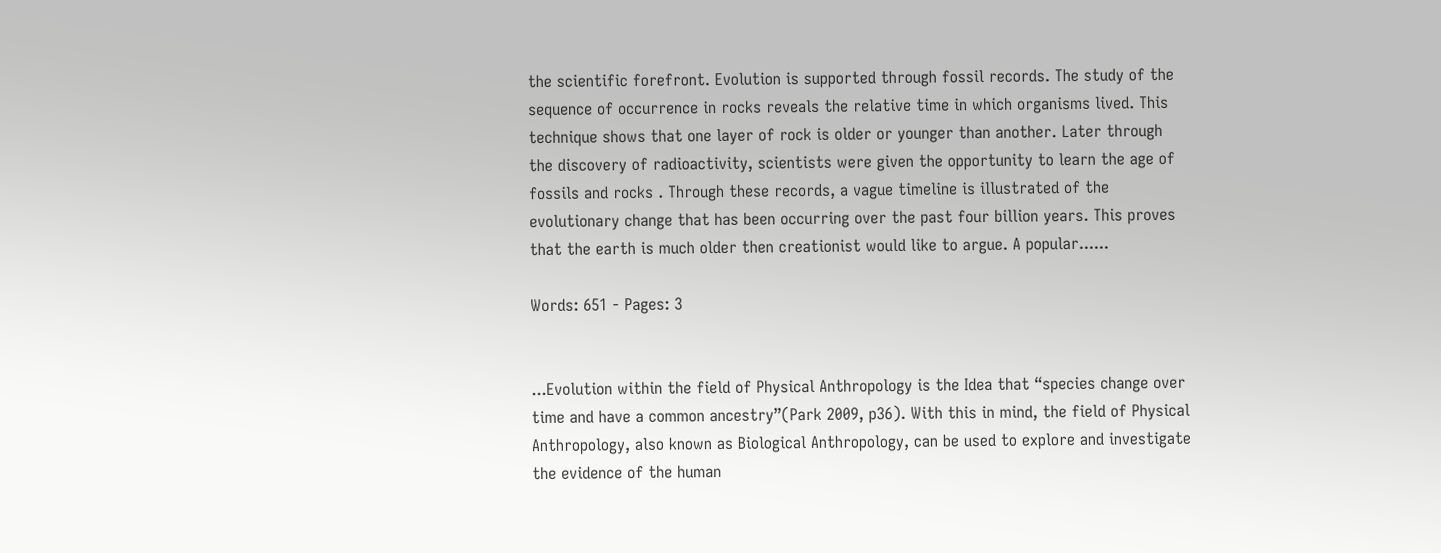the scientific forefront. Evolution is supported through fossil records. The study of the sequence of occurrence in rocks reveals the relative time in which organisms lived. This technique shows that one layer of rock is older or younger than another. Later through the discovery of radioactivity, scientists were given the opportunity to learn the age of fossils and rocks . Through these records, a vague timeline is illustrated of the evolutionary change that has been occurring over the past four billion years. This proves that the earth is much older then creationist would like to argue. A popular......

Words: 651 - Pages: 3


...Evolution within the field of Physical Anthropology is the Idea that “species change over time and have a common ancestry”(Park 2009, p36). With this in mind, the field of Physical Anthropology, also known as Biological Anthropology, can be used to explore and investigate the evidence of the human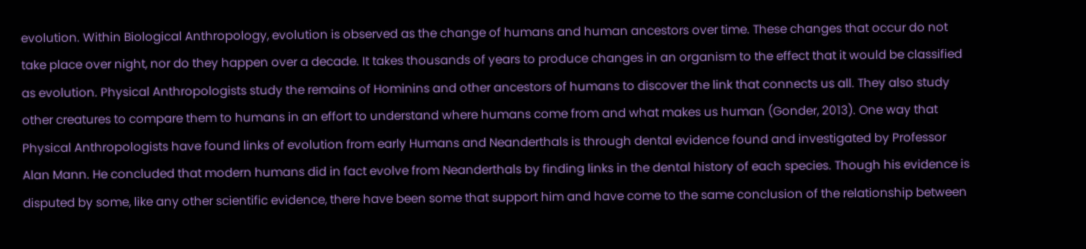evolution. Within Biological Anthropology, evolution is observed as the change of humans and human ancestors over time. These changes that occur do not take place over night, nor do they happen over a decade. It takes thousands of years to produce changes in an organism to the effect that it would be classified as evolution. Physical Anthropologists study the remains of Hominins and other ancestors of humans to discover the link that connects us all. They also study other creatures to compare them to humans in an effort to understand where humans come from and what makes us human (Gonder, 2013). One way that Physical Anthropologists have found links of evolution from early Humans and Neanderthals is through dental evidence found and investigated by Professor Alan Mann. He concluded that modern humans did in fact evolve from Neanderthals by finding links in the dental history of each species. Though his evidence is disputed by some, like any other scientific evidence, there have been some that support him and have come to the same conclusion of the relationship between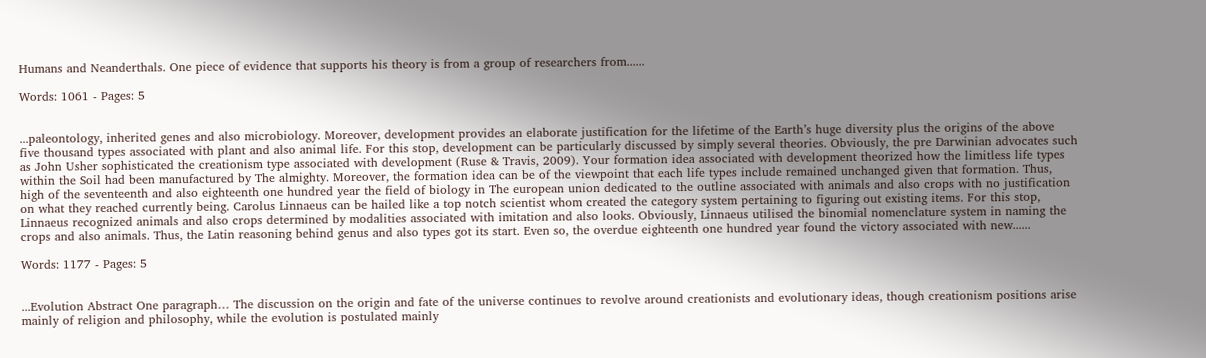Humans and Neanderthals. One piece of evidence that supports his theory is from a group of researchers from......

Words: 1061 - Pages: 5


...paleontology, inherited genes and also microbiology. Moreover, development provides an elaborate justification for the lifetime of the Earth’s huge diversity plus the origins of the above five thousand types associated with plant and also animal life. For this stop, development can be particularly discussed by simply several theories. Obviously, the pre Darwinian advocates such as John Usher sophisticated the creationism type associated with development (Ruse & Travis, 2009). Your formation idea associated with development theorized how the limitless life types within the Soil had been manufactured by The almighty. Moreover, the formation idea can be of the viewpoint that each life types include remained unchanged given that formation. Thus, high of the seventeenth and also eighteenth one hundred year the field of biology in The european union dedicated to the outline associated with animals and also crops with no justification on what they reached currently being. Carolus Linnaeus can be hailed like a top notch scientist whom created the category system pertaining to figuring out existing items. For this stop, Linnaeus recognized animals and also crops determined by modalities associated with imitation and also looks. Obviously, Linnaeus utilised the binomial nomenclature system in naming the crops and also animals. Thus, the Latin reasoning behind genus and also types got its start. Even so, the overdue eighteenth one hundred year found the victory associated with new......

Words: 1177 - Pages: 5


...Evolution Abstract One paragraph… The discussion on the origin and fate of the universe continues to revolve around creationists and evolutionary ideas, though creationism positions arise mainly of religion and philosophy, while the evolution is postulated mainly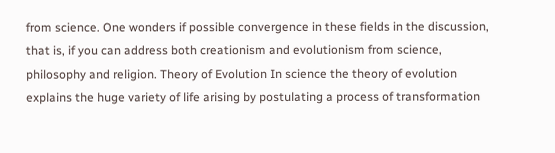from science. One wonders if possible convergence in these fields in the discussion, that is, if you can address both creationism and evolutionism from science, philosophy and religion. Theory of Evolution In science the theory of evolution explains the huge variety of life arising by postulating a process of transformation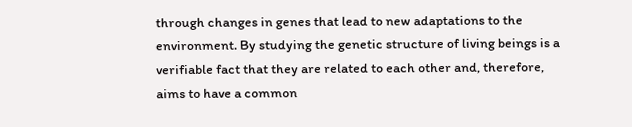through changes in genes that lead to new adaptations to the environment. By studying the genetic structure of living beings is a verifiable fact that they are related to each other and, therefore, aims to have a common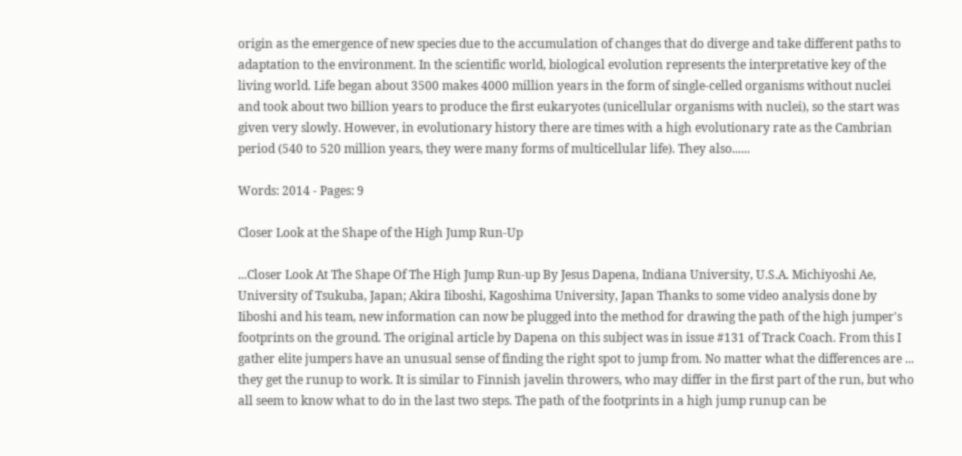origin as the emergence of new species due to the accumulation of changes that do diverge and take different paths to adaptation to the environment. In the scientific world, biological evolution represents the interpretative key of the living world. Life began about 3500 makes 4000 million years in the form of single-celled organisms without nuclei and took about two billion years to produce the first eukaryotes (unicellular organisms with nuclei), so the start was given very slowly. However, in evolutionary history there are times with a high evolutionary rate as the Cambrian period (540 to 520 million years, they were many forms of multicellular life). They also......

Words: 2014 - Pages: 9

Closer Look at the Shape of the High Jump Run-Up

...Closer Look At The Shape Of The High Jump Run-up By Jesus Dapena, Indiana University, U.S.A. Michiyoshi Ae, University of Tsukuba, Japan; Akira Iiboshi, Kagoshima University, Japan Thanks to some video analysis done by Iiboshi and his team, new information can now be plugged into the method for drawing the path of the high jumper's footprints on the ground. The original article by Dapena on this subject was in issue #131 of Track Coach. From this I gather elite jumpers have an unusual sense of finding the right spot to jump from. No matter what the differences are ... they get the runup to work. It is similar to Finnish javelin throwers, who may differ in the first part of the run, but who all seem to know what to do in the last two steps. The path of the footprints in a high jump runup can be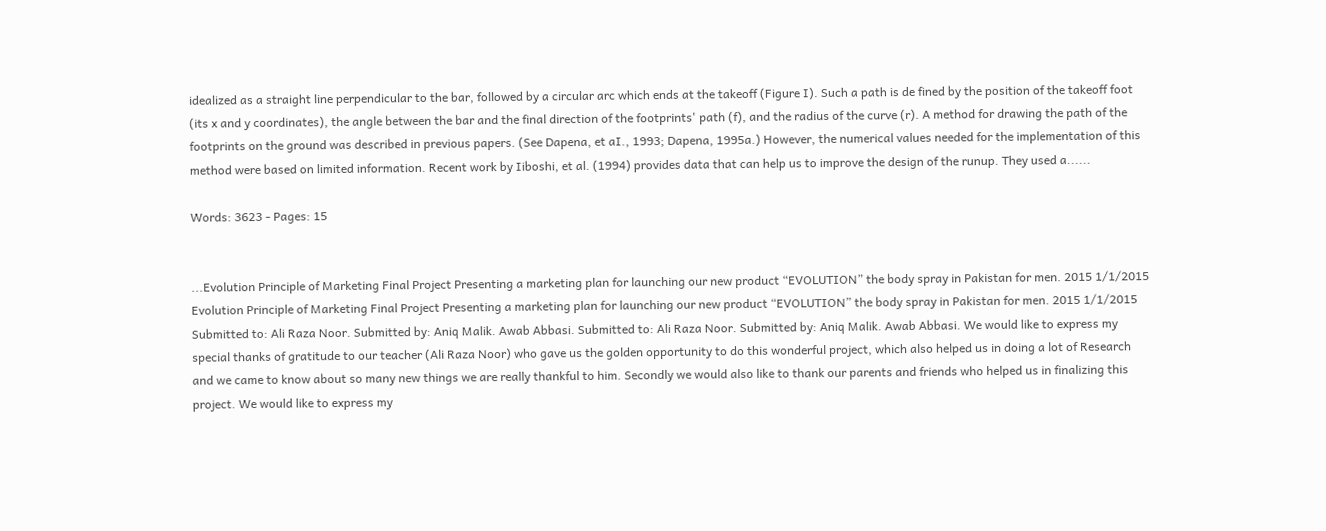idealized as a straight line perpendicular to the bar, followed by a circular arc which ends at the takeoff (Figure I). Such a path is de fined by the position of the takeoff foot (its x and y coordinates), the angle between the bar and the final direction of the footprints' path (f), and the radius of the curve (r). A method for drawing the path of the footprints on the ground was described in previous papers. (See Dapena, et aI., 1993; Dapena, 1995a.) However, the numerical values needed for the implementation of this method were based on limited information. Recent work by Iiboshi, et al. (1994) provides data that can help us to improve the design of the runup. They used a......

Words: 3623 - Pages: 15


...Evolution Principle of Marketing Final Project Presenting a marketing plan for launching our new product “EVOLUTION” the body spray in Pakistan for men. 2015 1/1/2015 Evolution Principle of Marketing Final Project Presenting a marketing plan for launching our new product “EVOLUTION” the body spray in Pakistan for men. 2015 1/1/2015 Submitted to: Ali Raza Noor. Submitted by: Aniq Malik. Awab Abbasi. Submitted to: Ali Raza Noor. Submitted by: Aniq Malik. Awab Abbasi. We would like to express my special thanks of gratitude to our teacher (Ali Raza Noor) who gave us the golden opportunity to do this wonderful project, which also helped us in doing a lot of Research and we came to know about so many new things we are really thankful to him. Secondly we would also like to thank our parents and friends who helped us in finalizing this project. We would like to express my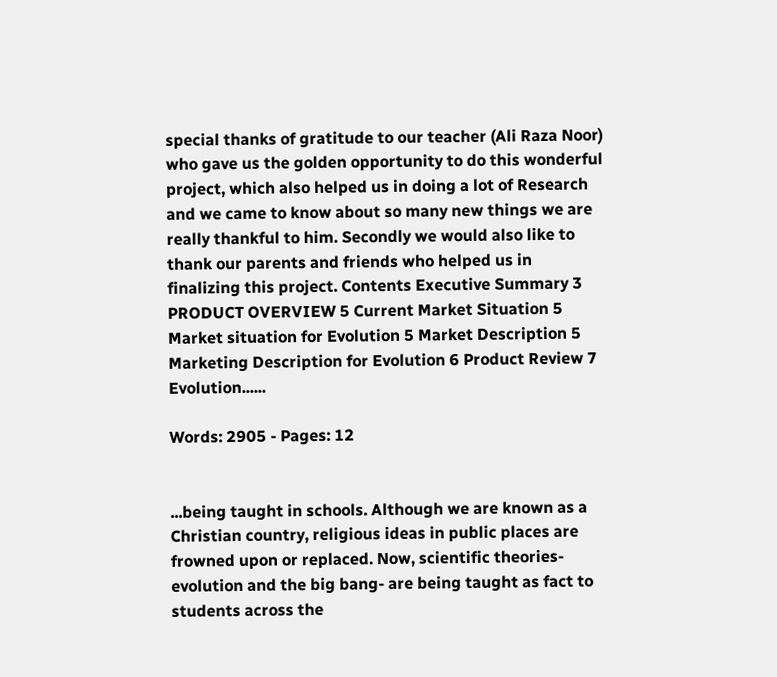special thanks of gratitude to our teacher (Ali Raza Noor) who gave us the golden opportunity to do this wonderful project, which also helped us in doing a lot of Research and we came to know about so many new things we are really thankful to him. Secondly we would also like to thank our parents and friends who helped us in finalizing this project. Contents Executive Summary 3 PRODUCT OVERVIEW 5 Current Market Situation 5 Market situation for Evolution 5 Market Description 5 Marketing Description for Evolution 6 Product Review 7 Evolution......

Words: 2905 - Pages: 12


...being taught in schools. Although we are known as a Christian country, religious ideas in public places are frowned upon or replaced. Now, scientific theories- evolution and the big bang- are being taught as fact to students across the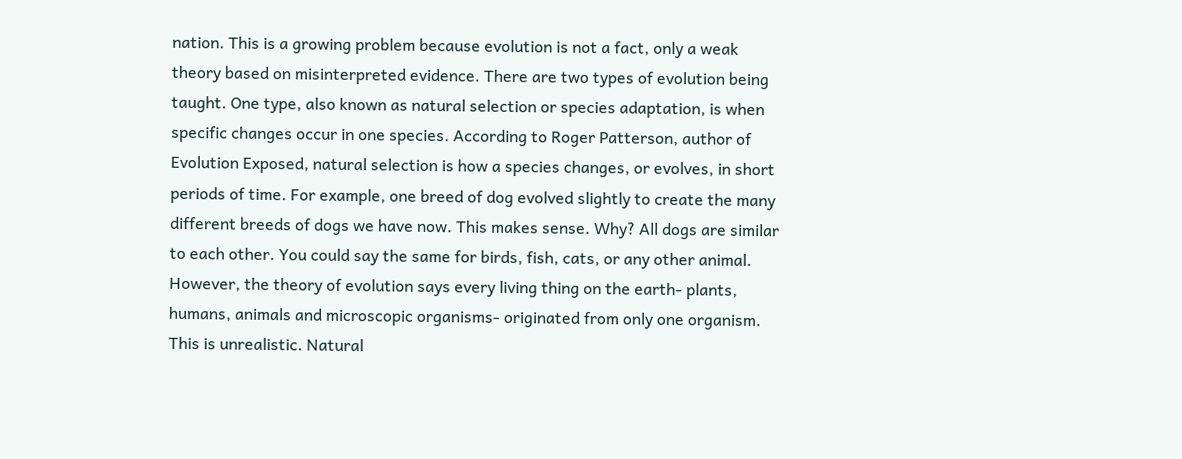nation. This is a growing problem because evolution is not a fact, only a weak theory based on misinterpreted evidence. There are two types of evolution being taught. One type, also known as natural selection or species adaptation, is when specific changes occur in one species. According to Roger Patterson, author of Evolution Exposed, natural selection is how a species changes, or evolves, in short periods of time. For example, one breed of dog evolved slightly to create the many different breeds of dogs we have now. This makes sense. Why? All dogs are similar to each other. You could say the same for birds, fish, cats, or any other animal. However, the theory of evolution says every living thing on the earth- plants, humans, animals and microscopic organisms- originated from only one organism. This is unrealistic. Natural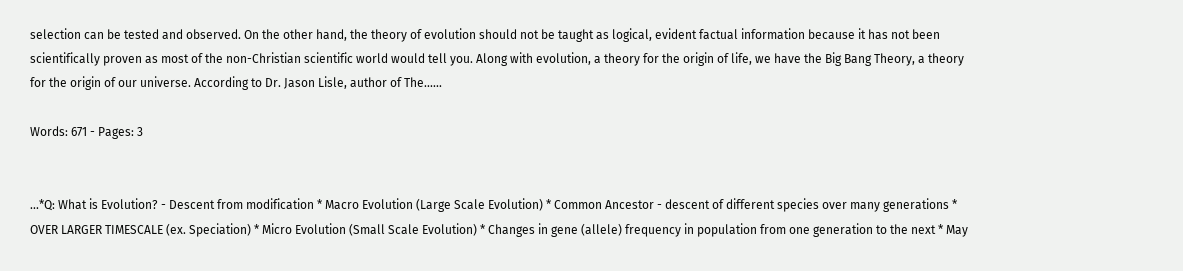selection can be tested and observed. On the other hand, the theory of evolution should not be taught as logical, evident factual information because it has not been scientifically proven as most of the non-Christian scientific world would tell you. Along with evolution, a theory for the origin of life, we have the Big Bang Theory, a theory for the origin of our universe. According to Dr. Jason Lisle, author of The......

Words: 671 - Pages: 3


...*Q: What is Evolution? - Descent from modification * Macro Evolution (Large Scale Evolution) * Common Ancestor - descent of different species over many generations * OVER LARGER TIMESCALE (ex. Speciation) * Micro Evolution (Small Scale Evolution) * Changes in gene (allele) frequency in population from one generation to the next * May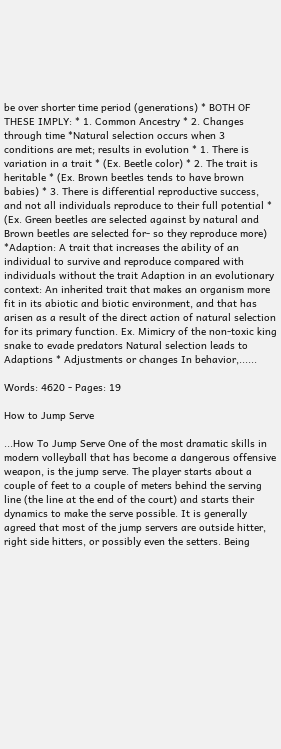be over shorter time period (generations) * BOTH OF THESE IMPLY: * 1. Common Ancestry * 2. Changes through time *Natural selection occurs when 3 conditions are met; results in evolution * 1. There is variation in a trait * (Ex. Beetle color) * 2. The trait is heritable * (Ex. Brown beetles tends to have brown babies) * 3. There is differential reproductive success, and not all individuals reproduce to their full potential * (Ex. Green beetles are selected against by natural and Brown beetles are selected for- so they reproduce more) *Adaption: A trait that increases the ability of an individual to survive and reproduce compared with individuals without the trait Adaption in an evolutionary context: An inherited trait that makes an organism more fit in its abiotic and biotic environment, and that has arisen as a result of the direct action of natural selection for its primary function. Ex. Mimicry of the non-toxic king snake to evade predators Natural selection leads to Adaptions * Adjustments or changes In behavior,......

Words: 4620 - Pages: 19

How to Jump Serve

...How To Jump Serve One of the most dramatic skills in modern volleyball that has become a dangerous offensive weapon, is the jump serve. The player starts about a couple of feet to a couple of meters behind the serving line (the line at the end of the court) and starts their dynamics to make the serve possible. It is generally agreed that most of the jump servers are outside hitter, right side hitters, or possibly even the setters. Being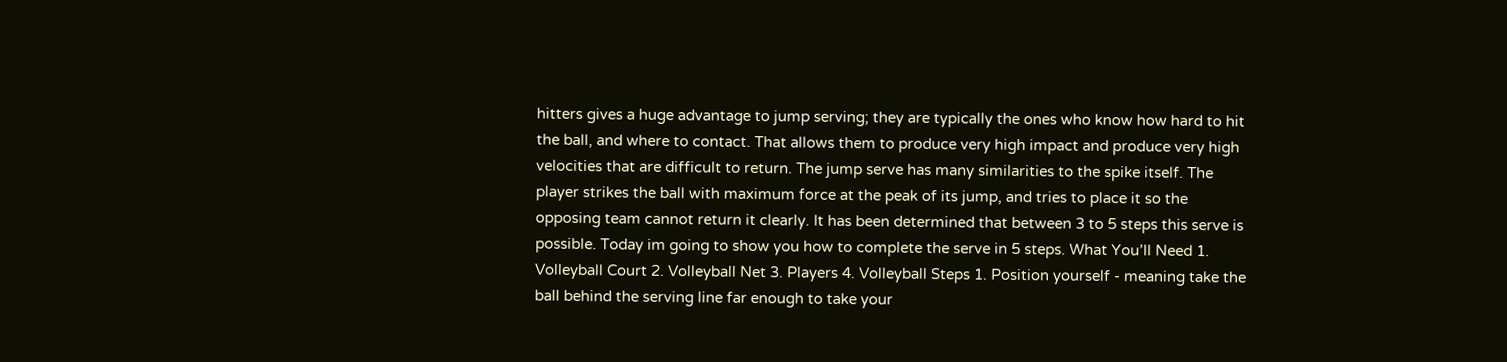hitters gives a huge advantage to jump serving; they are typically the ones who know how hard to hit the ball, and where to contact. That allows them to produce very high impact and produce very high velocities that are difficult to return. The jump serve has many similarities to the spike itself. The player strikes the ball with maximum force at the peak of its jump, and tries to place it so the opposing team cannot return it clearly. It has been determined that between 3 to 5 steps this serve is possible. Today im going to show you how to complete the serve in 5 steps. What You’ll Need 1. Volleyball Court 2. Volleyball Net 3. Players 4. Volleyball Steps 1. Position yourself - meaning take the ball behind the serving line far enough to take your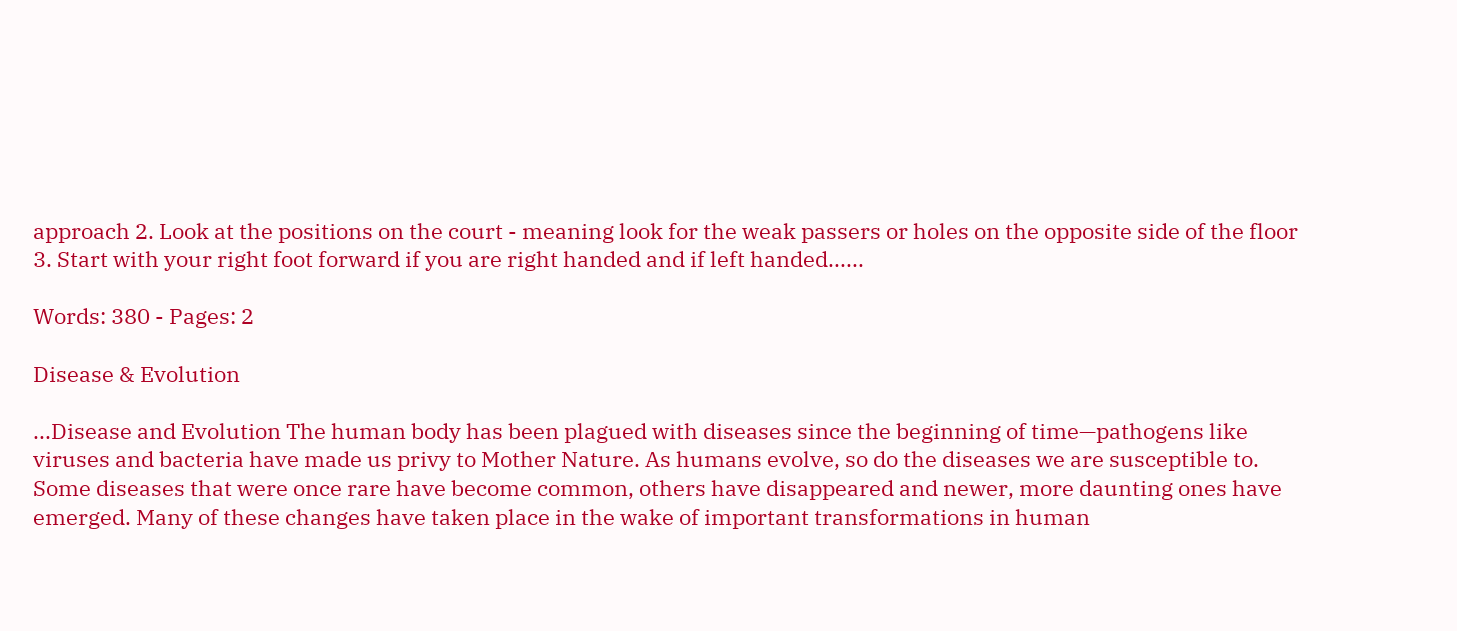approach 2. Look at the positions on the court - meaning look for the weak passers or holes on the opposite side of the floor 3. Start with your right foot forward if you are right handed and if left handed......

Words: 380 - Pages: 2

Disease & Evolution

...Disease and Evolution The human body has been plagued with diseases since the beginning of time—pathogens like viruses and bacteria have made us privy to Mother Nature. As humans evolve, so do the diseases we are susceptible to. Some diseases that were once rare have become common, others have disappeared and newer, more daunting ones have emerged. Many of these changes have taken place in the wake of important transformations in human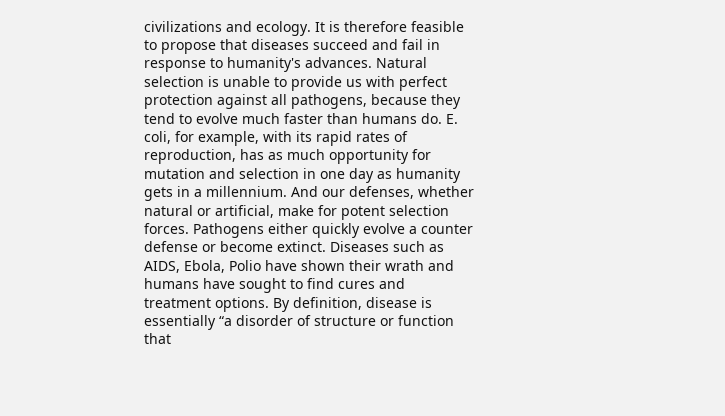civilizations and ecology. It is therefore feasible to propose that diseases succeed and fail in response to humanity's advances. Natural selection is unable to provide us with perfect protection against all pathogens, because they tend to evolve much faster than humans do. E. coli, for example, with its rapid rates of reproduction, has as much opportunity for mutation and selection in one day as humanity gets in a millennium. And our defenses, whether natural or artificial, make for potent selection forces. Pathogens either quickly evolve a counter defense or become extinct. Diseases such as AIDS, Ebola, Polio have shown their wrath and humans have sought to find cures and treatment options. By definition, disease is essentially “a disorder of structure or function that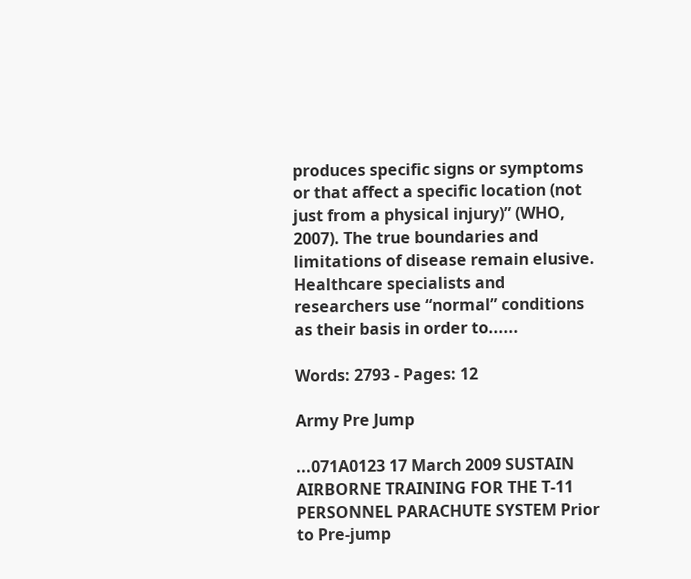produces specific signs or symptoms or that affect a specific location (not just from a physical injury)” (WHO, 2007). The true boundaries and limitations of disease remain elusive. Healthcare specialists and researchers use “normal” conditions as their basis in order to......

Words: 2793 - Pages: 12

Army Pre Jump

...071A0123 17 March 2009 SUSTAIN AIRBORNE TRAINING FOR THE T-11 PERSONNEL PARACHUTE SYSTEM Prior to Pre-jump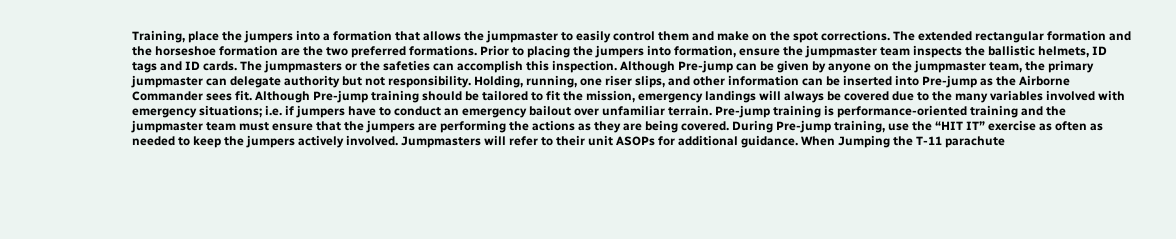Training, place the jumpers into a formation that allows the jumpmaster to easily control them and make on the spot corrections. The extended rectangular formation and the horseshoe formation are the two preferred formations. Prior to placing the jumpers into formation, ensure the jumpmaster team inspects the ballistic helmets, ID tags and ID cards. The jumpmasters or the safeties can accomplish this inspection. Although Pre-jump can be given by anyone on the jumpmaster team, the primary jumpmaster can delegate authority but not responsibility. Holding, running, one riser slips, and other information can be inserted into Pre-jump as the Airborne Commander sees fit. Although Pre-jump training should be tailored to fit the mission, emergency landings will always be covered due to the many variables involved with emergency situations; i.e. if jumpers have to conduct an emergency bailout over unfamiliar terrain. Pre-jump training is performance-oriented training and the jumpmaster team must ensure that the jumpers are performing the actions as they are being covered. During Pre-jump training, use the “HIT IT” exercise as often as needed to keep the jumpers actively involved. Jumpmasters will refer to their unit ASOPs for additional guidance. When Jumping the T-11 parachute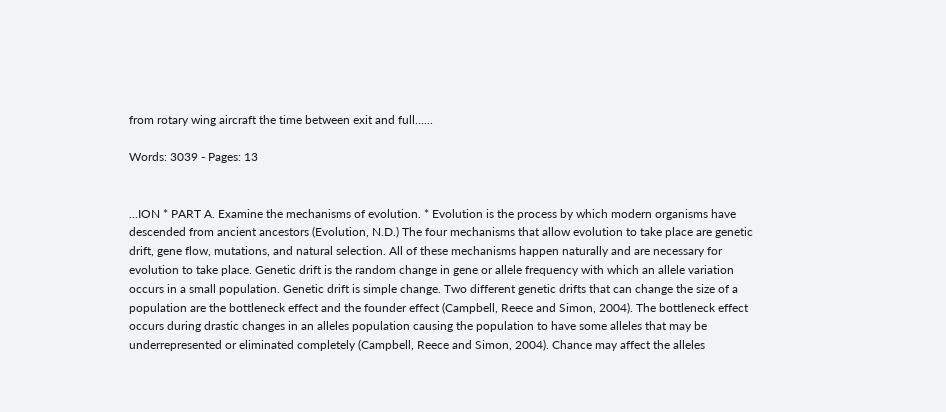from rotary wing aircraft the time between exit and full......

Words: 3039 - Pages: 13


...ION * PART A. Examine the mechanisms of evolution. * Evolution is the process by which modern organisms have descended from ancient ancestors (Evolution, N.D.) The four mechanisms that allow evolution to take place are genetic drift, gene flow, mutations, and natural selection. All of these mechanisms happen naturally and are necessary for evolution to take place. Genetic drift is the random change in gene or allele frequency with which an allele variation occurs in a small population. Genetic drift is simple change. Two different genetic drifts that can change the size of a population are the bottleneck effect and the founder effect (Campbell, Reece and Simon, 2004). The bottleneck effect occurs during drastic changes in an alleles population causing the population to have some alleles that may be underrepresented or eliminated completely (Campbell, Reece and Simon, 2004). Chance may affect the alleles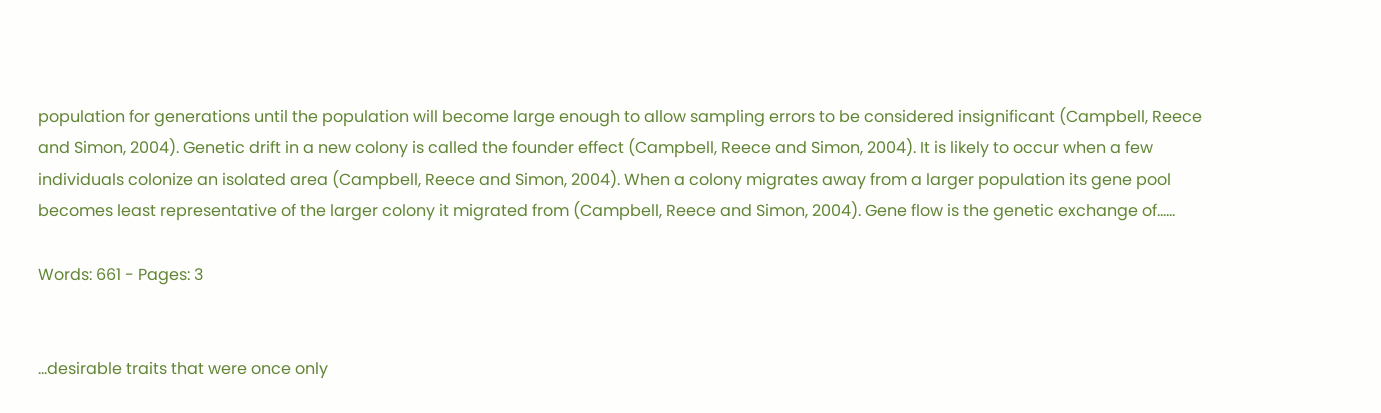population for generations until the population will become large enough to allow sampling errors to be considered insignificant (Campbell, Reece and Simon, 2004). Genetic drift in a new colony is called the founder effect (Campbell, Reece and Simon, 2004). It is likely to occur when a few individuals colonize an isolated area (Campbell, Reece and Simon, 2004). When a colony migrates away from a larger population its gene pool becomes least representative of the larger colony it migrated from (Campbell, Reece and Simon, 2004). Gene flow is the genetic exchange of......

Words: 661 - Pages: 3


...desirable traits that were once only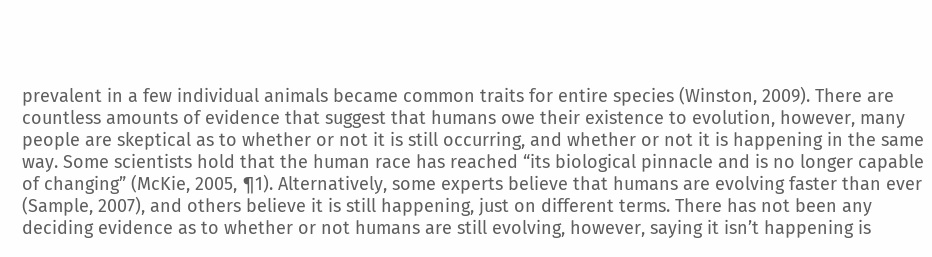prevalent in a few individual animals became common traits for entire species (Winston, 2009). There are countless amounts of evidence that suggest that humans owe their existence to evolution, however, many people are skeptical as to whether or not it is still occurring, and whether or not it is happening in the same way. Some scientists hold that the human race has reached “its biological pinnacle and is no longer capable of changing” (McKie, 2005, ¶1). Alternatively, some experts believe that humans are evolving faster than ever (Sample, 2007), and others believe it is still happening, just on different terms. There has not been any deciding evidence as to whether or not humans are still evolving, however, saying it isn’t happening is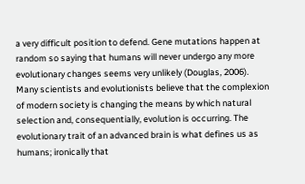a very difficult position to defend. Gene mutations happen at random so saying that humans will never undergo any more evolutionary changes seems very unlikely (Douglas, 2006). Many scientists and evolutionists believe that the complexion of modern society is changing the means by which natural selection and, consequentially, evolution is occurring. The evolutionary trait of an advanced brain is what defines us as humans; ironically that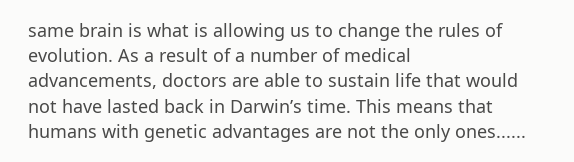same brain is what is allowing us to change the rules of evolution. As a result of a number of medical advancements, doctors are able to sustain life that would not have lasted back in Darwin’s time. This means that humans with genetic advantages are not the only ones......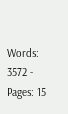Words: 3572 - Pages: 15